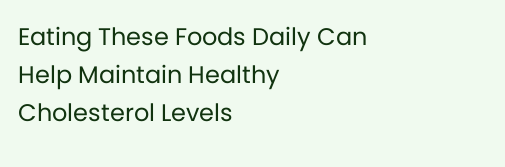Eating These Foods Daily Can Help Maintain Healthy Cholesterol Levels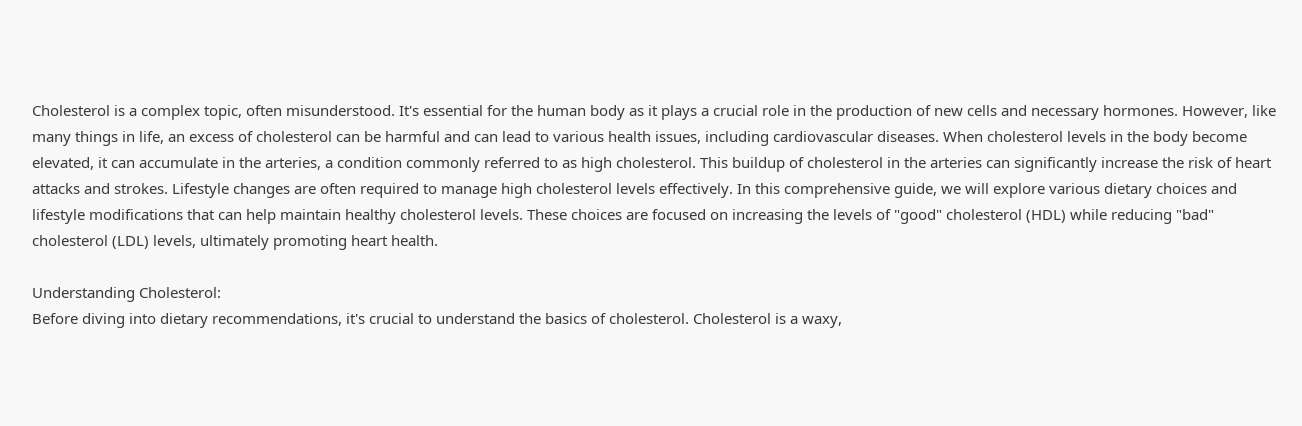Cholesterol is a complex topic, often misunderstood. It's essential for the human body as it plays a crucial role in the production of new cells and necessary hormones. However, like many things in life, an excess of cholesterol can be harmful and can lead to various health issues, including cardiovascular diseases. When cholesterol levels in the body become elevated, it can accumulate in the arteries, a condition commonly referred to as high cholesterol. This buildup of cholesterol in the arteries can significantly increase the risk of heart attacks and strokes. Lifestyle changes are often required to manage high cholesterol levels effectively. In this comprehensive guide, we will explore various dietary choices and lifestyle modifications that can help maintain healthy cholesterol levels. These choices are focused on increasing the levels of "good" cholesterol (HDL) while reducing "bad" cholesterol (LDL) levels, ultimately promoting heart health.

Understanding Cholesterol:
Before diving into dietary recommendations, it's crucial to understand the basics of cholesterol. Cholesterol is a waxy,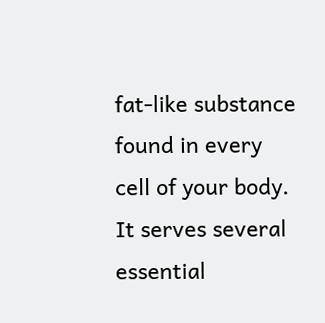fat-like substance found in every cell of your body. It serves several essential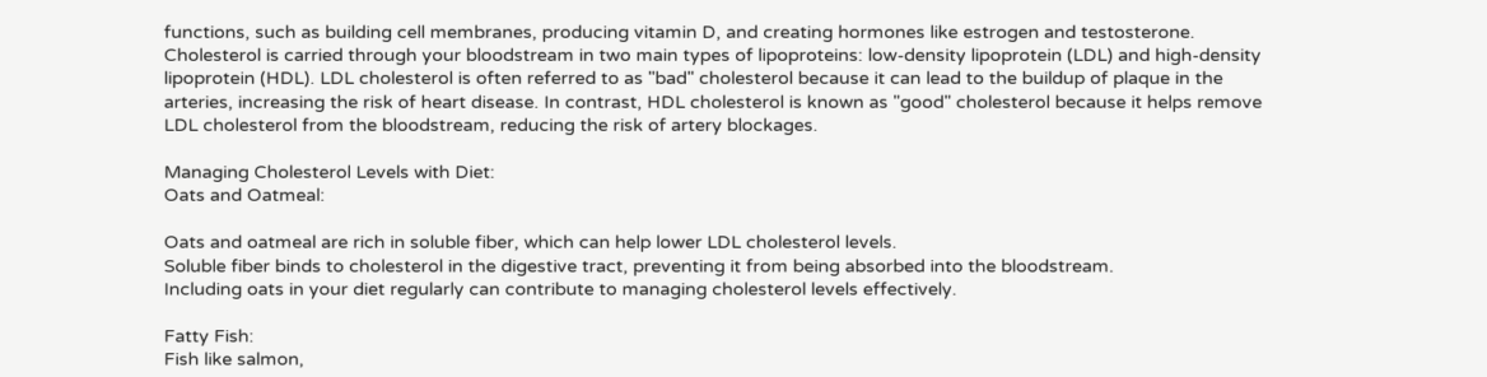functions, such as building cell membranes, producing vitamin D, and creating hormones like estrogen and testosterone. Cholesterol is carried through your bloodstream in two main types of lipoproteins: low-density lipoprotein (LDL) and high-density lipoprotein (HDL). LDL cholesterol is often referred to as "bad" cholesterol because it can lead to the buildup of plaque in the arteries, increasing the risk of heart disease. In contrast, HDL cholesterol is known as "good" cholesterol because it helps remove LDL cholesterol from the bloodstream, reducing the risk of artery blockages.

Managing Cholesterol Levels with Diet:
Oats and Oatmeal:

Oats and oatmeal are rich in soluble fiber, which can help lower LDL cholesterol levels.
Soluble fiber binds to cholesterol in the digestive tract, preventing it from being absorbed into the bloodstream.
Including oats in your diet regularly can contribute to managing cholesterol levels effectively.

Fatty Fish:
Fish like salmon,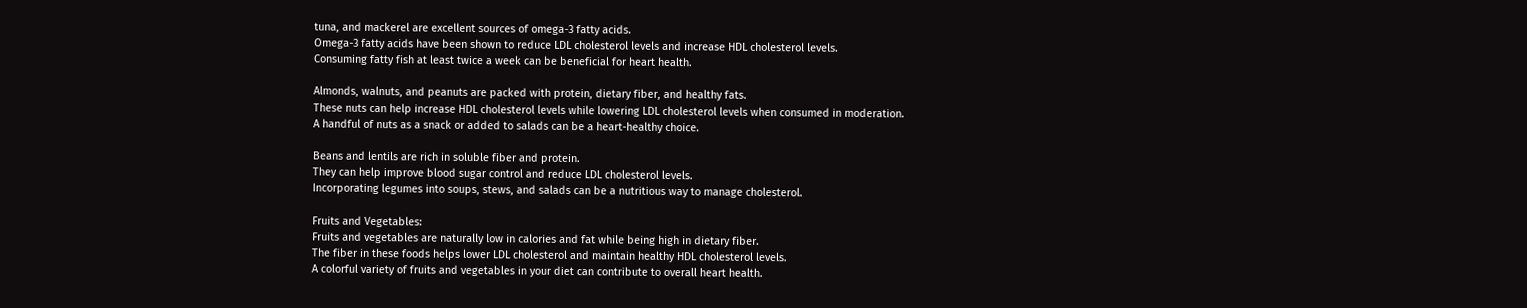tuna, and mackerel are excellent sources of omega-3 fatty acids.
Omega-3 fatty acids have been shown to reduce LDL cholesterol levels and increase HDL cholesterol levels.
Consuming fatty fish at least twice a week can be beneficial for heart health.

Almonds, walnuts, and peanuts are packed with protein, dietary fiber, and healthy fats.
These nuts can help increase HDL cholesterol levels while lowering LDL cholesterol levels when consumed in moderation.
A handful of nuts as a snack or added to salads can be a heart-healthy choice.

Beans and lentils are rich in soluble fiber and protein.
They can help improve blood sugar control and reduce LDL cholesterol levels.
Incorporating legumes into soups, stews, and salads can be a nutritious way to manage cholesterol.

Fruits and Vegetables:
Fruits and vegetables are naturally low in calories and fat while being high in dietary fiber.
The fiber in these foods helps lower LDL cholesterol and maintain healthy HDL cholesterol levels.
A colorful variety of fruits and vegetables in your diet can contribute to overall heart health.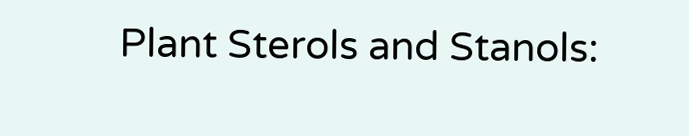Plant Sterols and Stanols: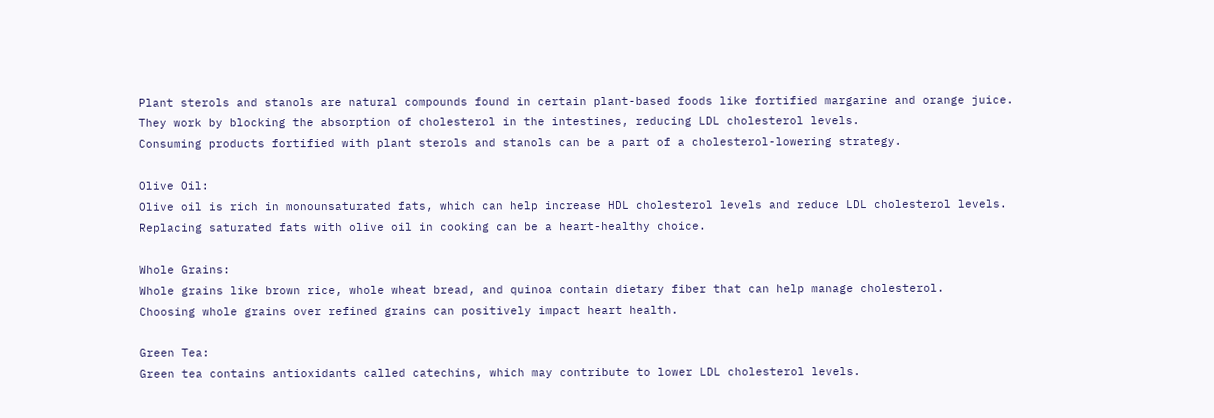Plant sterols and stanols are natural compounds found in certain plant-based foods like fortified margarine and orange juice.
They work by blocking the absorption of cholesterol in the intestines, reducing LDL cholesterol levels.
Consuming products fortified with plant sterols and stanols can be a part of a cholesterol-lowering strategy.

Olive Oil:
Olive oil is rich in monounsaturated fats, which can help increase HDL cholesterol levels and reduce LDL cholesterol levels.
Replacing saturated fats with olive oil in cooking can be a heart-healthy choice.

Whole Grains:
Whole grains like brown rice, whole wheat bread, and quinoa contain dietary fiber that can help manage cholesterol.
Choosing whole grains over refined grains can positively impact heart health.

Green Tea:
Green tea contains antioxidants called catechins, which may contribute to lower LDL cholesterol levels.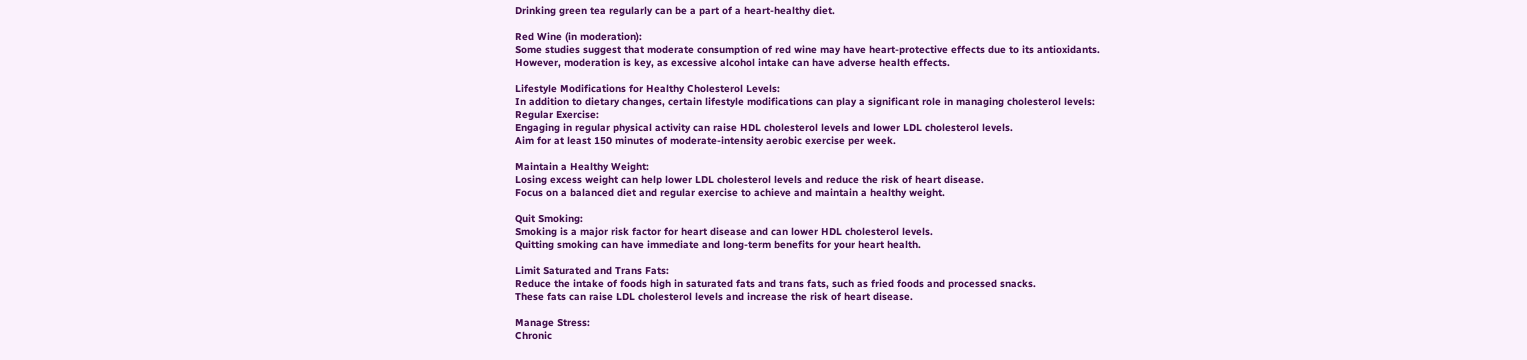Drinking green tea regularly can be a part of a heart-healthy diet.

Red Wine (in moderation):
Some studies suggest that moderate consumption of red wine may have heart-protective effects due to its antioxidants.
However, moderation is key, as excessive alcohol intake can have adverse health effects.

Lifestyle Modifications for Healthy Cholesterol Levels:
In addition to dietary changes, certain lifestyle modifications can play a significant role in managing cholesterol levels:
Regular Exercise:
Engaging in regular physical activity can raise HDL cholesterol levels and lower LDL cholesterol levels.
Aim for at least 150 minutes of moderate-intensity aerobic exercise per week.

Maintain a Healthy Weight:
Losing excess weight can help lower LDL cholesterol levels and reduce the risk of heart disease.
Focus on a balanced diet and regular exercise to achieve and maintain a healthy weight.

Quit Smoking:
Smoking is a major risk factor for heart disease and can lower HDL cholesterol levels.
Quitting smoking can have immediate and long-term benefits for your heart health.

Limit Saturated and Trans Fats:
Reduce the intake of foods high in saturated fats and trans fats, such as fried foods and processed snacks.
These fats can raise LDL cholesterol levels and increase the risk of heart disease.

Manage Stress:
Chronic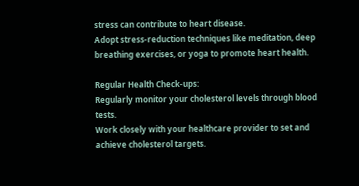stress can contribute to heart disease.
Adopt stress-reduction techniques like meditation, deep breathing exercises, or yoga to promote heart health.

Regular Health Check-ups:
Regularly monitor your cholesterol levels through blood tests.
Work closely with your healthcare provider to set and achieve cholesterol targets.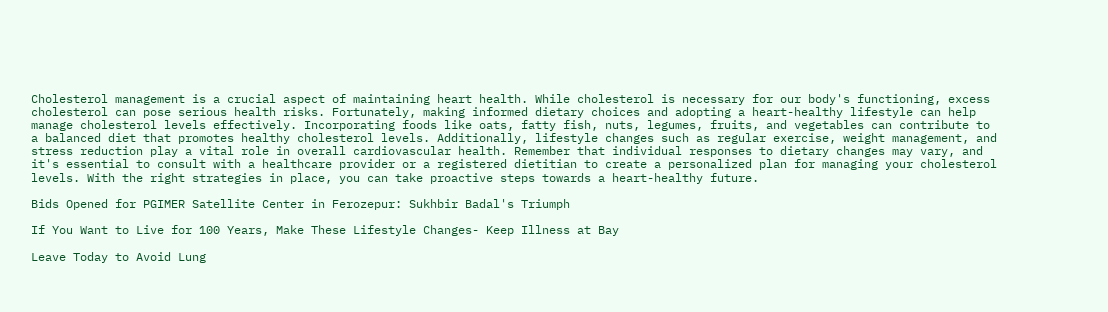Cholesterol management is a crucial aspect of maintaining heart health. While cholesterol is necessary for our body's functioning, excess cholesterol can pose serious health risks. Fortunately, making informed dietary choices and adopting a heart-healthy lifestyle can help manage cholesterol levels effectively. Incorporating foods like oats, fatty fish, nuts, legumes, fruits, and vegetables can contribute to a balanced diet that promotes healthy cholesterol levels. Additionally, lifestyle changes such as regular exercise, weight management, and stress reduction play a vital role in overall cardiovascular health. Remember that individual responses to dietary changes may vary, and it's essential to consult with a healthcare provider or a registered dietitian to create a personalized plan for managing your cholesterol levels. With the right strategies in place, you can take proactive steps towards a heart-healthy future.

Bids Opened for PGIMER Satellite Center in Ferozepur: Sukhbir Badal's Triumph

If You Want to Live for 100 Years, Make These Lifestyle Changes- Keep Illness at Bay

Leave Today to Avoid Lung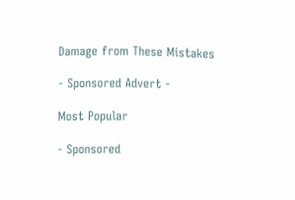Damage from These Mistakes

- Sponsored Advert -

Most Popular

- Sponsored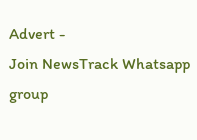Advert -
Join NewsTrack Whatsapp group